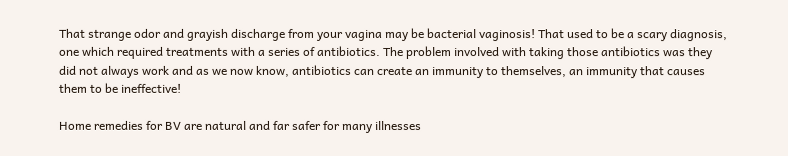That strange odor and grayish discharge from your vagina may be bacterial vaginosis! That used to be a scary diagnosis, one which required treatments with a series of antibiotics. The problem involved with taking those antibiotics was they did not always work and as we now know, antibiotics can create an immunity to themselves, an immunity that causes them to be ineffective!

Home remedies for BV are natural and far safer for many illnesses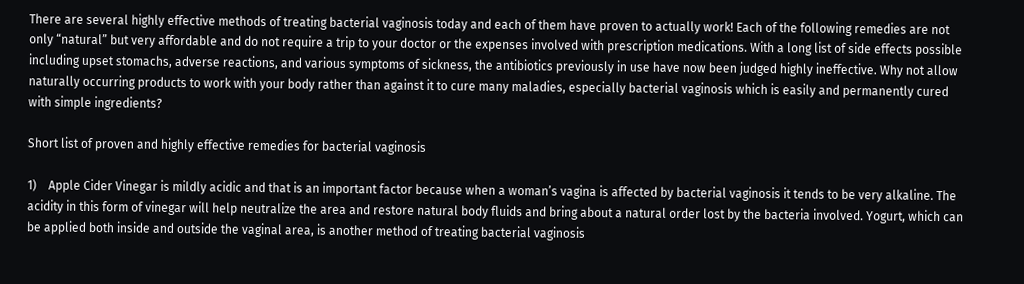There are several highly effective methods of treating bacterial vaginosis today and each of them have proven to actually work! Each of the following remedies are not only “natural” but very affordable and do not require a trip to your doctor or the expenses involved with prescription medications. With a long list of side effects possible including upset stomachs, adverse reactions, and various symptoms of sickness, the antibiotics previously in use have now been judged highly ineffective. Why not allow naturally occurring products to work with your body rather than against it to cure many maladies, especially bacterial vaginosis which is easily and permanently cured with simple ingredients?

Short list of proven and highly effective remedies for bacterial vaginosis

1)    Apple Cider Vinegar is mildly acidic and that is an important factor because when a woman’s vagina is affected by bacterial vaginosis it tends to be very alkaline. The acidity in this form of vinegar will help neutralize the area and restore natural body fluids and bring about a natural order lost by the bacteria involved. Yogurt, which can be applied both inside and outside the vaginal area, is another method of treating bacterial vaginosis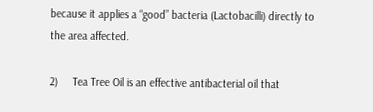because it applies a “good” bacteria (Lactobacilli) directly to the area affected.

2)     Tea Tree Oil is an effective antibacterial oil that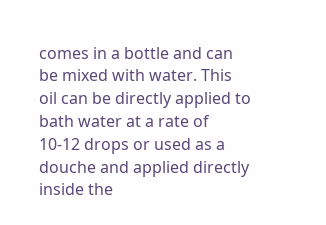comes in a bottle and can be mixed with water. This oil can be directly applied to bath water at a rate of 10-12 drops or used as a douche and applied directly inside the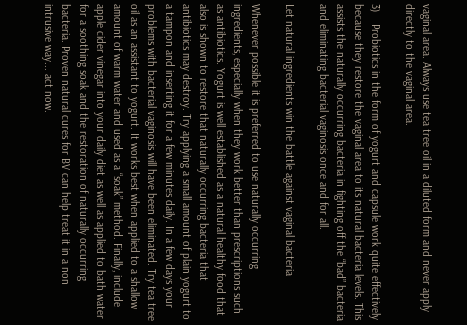vaginal area. Always use tea tree oil in a diluted form and never apply directly to the vaginal area.

3)    Probiotics in the form of yogurt and capsule work quite effectively because they restore the vaginal area to its natural bacteria levels. This assists the naturally occurring bacteria in fighting off the “bad” bacteria and eliminating bacterial vaginosis once and for all.

Let natural ingredients win the battle against vaginal bacteria

Whenever possible it is preferred to use naturally occurring ingredients, especially when they work better than prescriptions such as antibiotics. Yogurt is well established as a natural healthy food that also is shown to restore that naturally occurring bacteria that antibiotics may destroy. Try applying a small amount of plain yogurt to a tampon and inserting it for a few minutes daily. In a few days your problems with bacterial vaginosis will have been eliminated. Try tea tree oil as an assistant to yogurt. It works best when applied to a shallow amount of warm water and used as a “soak” method. Finally, include apple cider vinegar into your daily diet as well as applied to bath water for a soothing soak and the restoration of naturally occurring bacteria. Proven natural cures for BV can help treat it in a non intrusive way... act now.